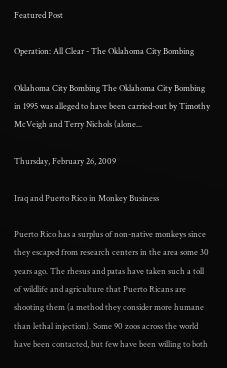Featured Post

Operation: All Clear - The Oklahoma City Bombing

Oklahoma City Bombing The Oklahoma City Bombing in 1995 was alleged to have been carried-out by Timothy McVeigh and Terry Nichols (alone...

Thursday, February 26, 2009

Iraq and Puerto Rico in Monkey Business

Puerto Rico has a surplus of non-native monkeys since they escaped from research centers in the area some 30 years ago. The rhesus and patas have taken such a toll of wildlife and agriculture that Puerto Ricans are shooting them (a method they consider more humane than lethal injection). Some 90 zoos across the world have been contacted, but few have been willing to both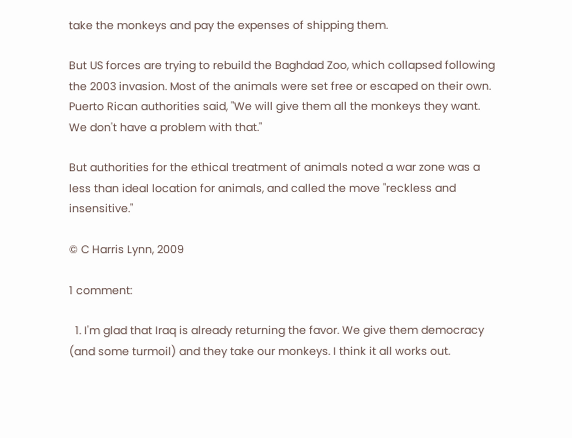take the monkeys and pay the expenses of shipping them.

But US forces are trying to rebuild the Baghdad Zoo, which collapsed following the 2003 invasion. Most of the animals were set free or escaped on their own. Puerto Rican authorities said, "We will give them all the monkeys they want. We don't have a problem with that."

But authorities for the ethical treatment of animals noted a war zone was a less than ideal location for animals, and called the move "reckless and insensitive."

© C Harris Lynn, 2009

1 comment:

  1. I'm glad that Iraq is already returning the favor. We give them democracy (and some turmoil) and they take our monkeys. I think it all works out.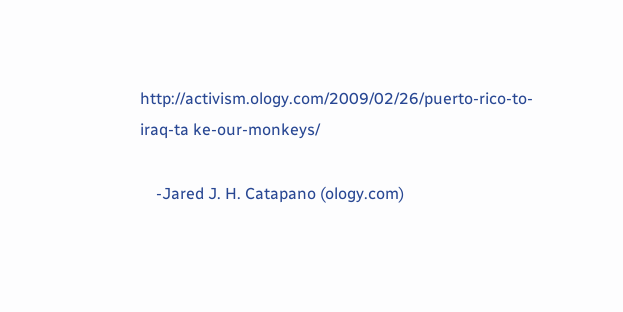http://activism.ology.com/2009/02/26/puerto-rico-to-iraq-ta ke-our-monkeys/

    -Jared J. H. Catapano (ology.com)